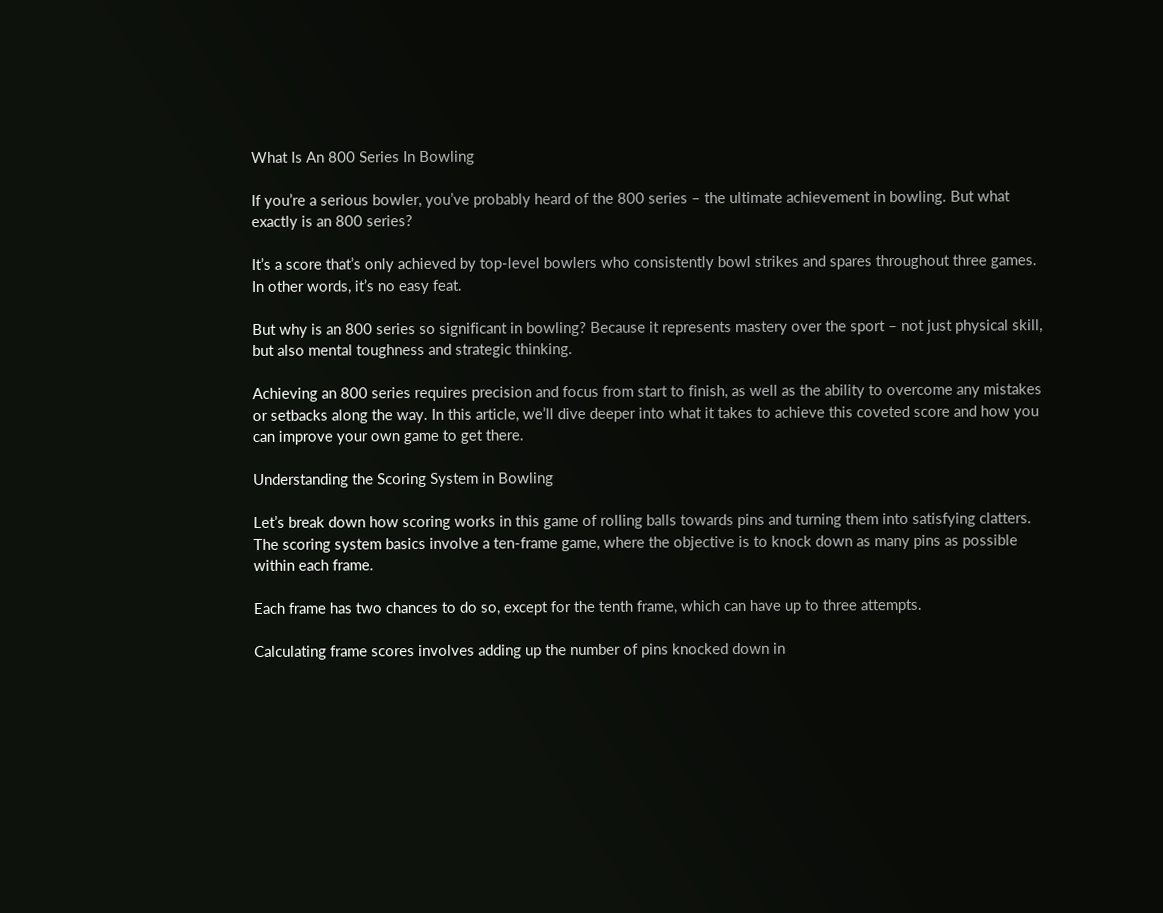What Is An 800 Series In Bowling

If you’re a serious bowler, you’ve probably heard of the 800 series – the ultimate achievement in bowling. But what exactly is an 800 series?

It’s a score that’s only achieved by top-level bowlers who consistently bowl strikes and spares throughout three games. In other words, it’s no easy feat.

But why is an 800 series so significant in bowling? Because it represents mastery over the sport – not just physical skill, but also mental toughness and strategic thinking.

Achieving an 800 series requires precision and focus from start to finish, as well as the ability to overcome any mistakes or setbacks along the way. In this article, we’ll dive deeper into what it takes to achieve this coveted score and how you can improve your own game to get there.

Understanding the Scoring System in Bowling

Let’s break down how scoring works in this game of rolling balls towards pins and turning them into satisfying clatters. The scoring system basics involve a ten-frame game, where the objective is to knock down as many pins as possible within each frame.

Each frame has two chances to do so, except for the tenth frame, which can have up to three attempts.

Calculating frame scores involves adding up the number of pins knocked down in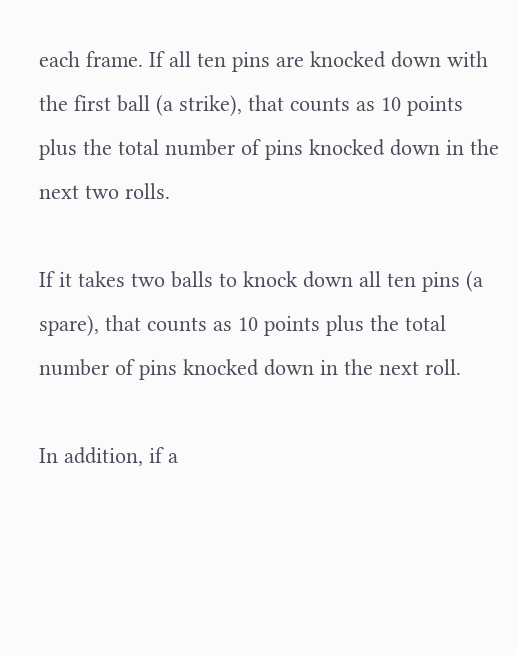each frame. If all ten pins are knocked down with the first ball (a strike), that counts as 10 points plus the total number of pins knocked down in the next two rolls.

If it takes two balls to knock down all ten pins (a spare), that counts as 10 points plus the total number of pins knocked down in the next roll.

In addition, if a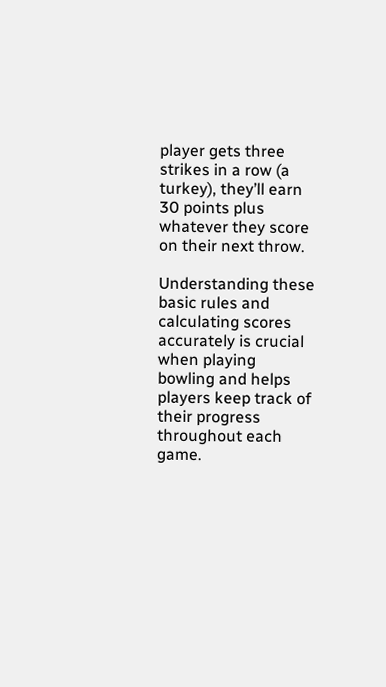player gets three strikes in a row (a turkey), they’ll earn 30 points plus whatever they score on their next throw.

Understanding these basic rules and calculating scores accurately is crucial when playing bowling and helps players keep track of their progress throughout each game.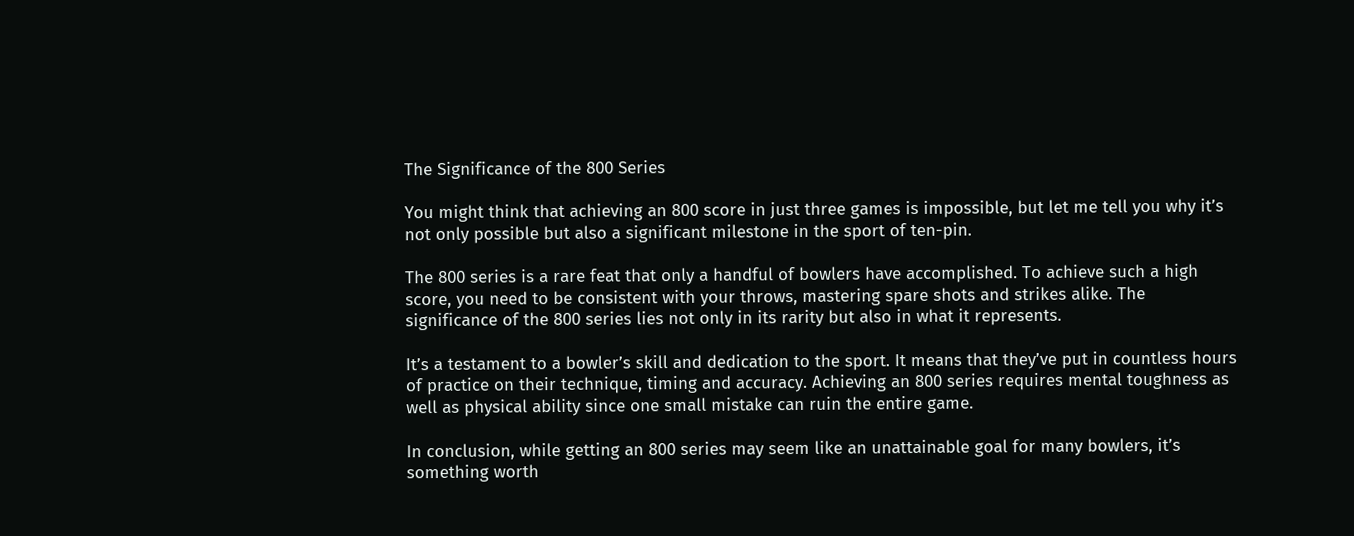The Significance of the 800 Series

You might think that achieving an 800 score in just three games is impossible, but let me tell you why it’s not only possible but also a significant milestone in the sport of ten-pin.

The 800 series is a rare feat that only a handful of bowlers have accomplished. To achieve such a high score, you need to be consistent with your throws, mastering spare shots and strikes alike. The significance of the 800 series lies not only in its rarity but also in what it represents.

It’s a testament to a bowler’s skill and dedication to the sport. It means that they’ve put in countless hours of practice on their technique, timing and accuracy. Achieving an 800 series requires mental toughness as well as physical ability since one small mistake can ruin the entire game.

In conclusion, while getting an 800 series may seem like an unattainable goal for many bowlers, it’s something worth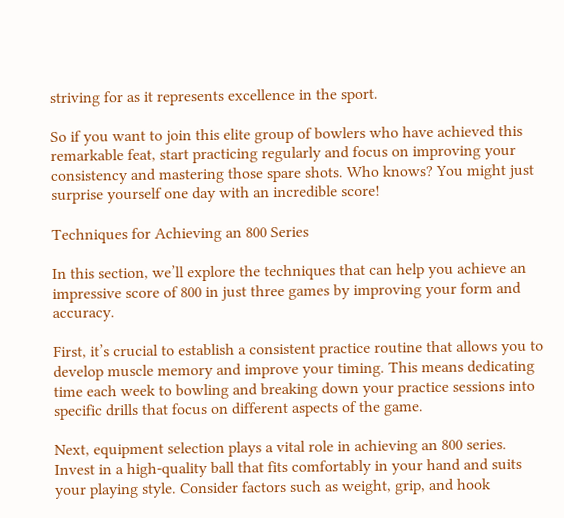striving for as it represents excellence in the sport.

So if you want to join this elite group of bowlers who have achieved this remarkable feat, start practicing regularly and focus on improving your consistency and mastering those spare shots. Who knows? You might just surprise yourself one day with an incredible score!

Techniques for Achieving an 800 Series

In this section, we’ll explore the techniques that can help you achieve an impressive score of 800 in just three games by improving your form and accuracy.

First, it’s crucial to establish a consistent practice routine that allows you to develop muscle memory and improve your timing. This means dedicating time each week to bowling and breaking down your practice sessions into specific drills that focus on different aspects of the game.

Next, equipment selection plays a vital role in achieving an 800 series. Invest in a high-quality ball that fits comfortably in your hand and suits your playing style. Consider factors such as weight, grip, and hook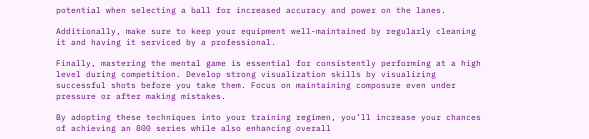potential when selecting a ball for increased accuracy and power on the lanes.

Additionally, make sure to keep your equipment well-maintained by regularly cleaning it and having it serviced by a professional.

Finally, mastering the mental game is essential for consistently performing at a high level during competition. Develop strong visualization skills by visualizing successful shots before you take them. Focus on maintaining composure even under pressure or after making mistakes.

By adopting these techniques into your training regimen, you’ll increase your chances of achieving an 800 series while also enhancing overall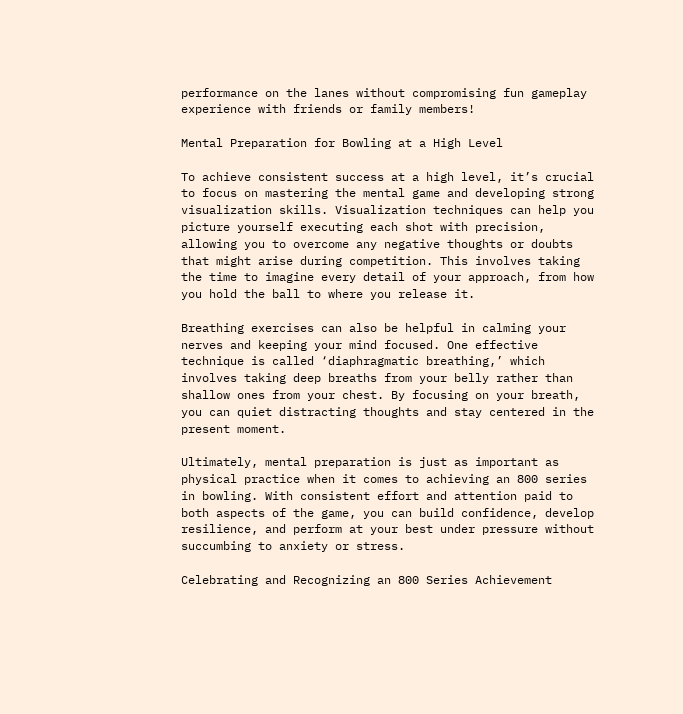performance on the lanes without compromising fun gameplay experience with friends or family members!

Mental Preparation for Bowling at a High Level

To achieve consistent success at a high level, it’s crucial to focus on mastering the mental game and developing strong visualization skills. Visualization techniques can help you picture yourself executing each shot with precision, allowing you to overcome any negative thoughts or doubts that might arise during competition. This involves taking the time to imagine every detail of your approach, from how you hold the ball to where you release it.

Breathing exercises can also be helpful in calming your nerves and keeping your mind focused. One effective technique is called ‘diaphragmatic breathing,’ which involves taking deep breaths from your belly rather than shallow ones from your chest. By focusing on your breath, you can quiet distracting thoughts and stay centered in the present moment.

Ultimately, mental preparation is just as important as physical practice when it comes to achieving an 800 series in bowling. With consistent effort and attention paid to both aspects of the game, you can build confidence, develop resilience, and perform at your best under pressure without succumbing to anxiety or stress.

Celebrating and Recognizing an 800 Series Achievement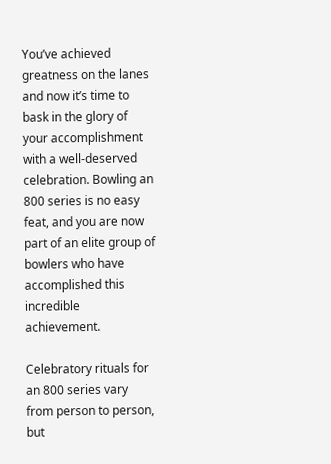You’ve achieved greatness on the lanes and now it’s time to bask in the glory of your accomplishment with a well-deserved celebration. Bowling an 800 series is no easy feat, and you are now part of an elite group of bowlers who have accomplished this incredible achievement.

Celebratory rituals for an 800 series vary from person to person, but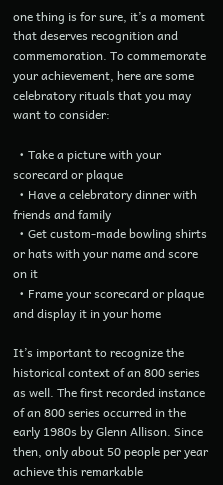one thing is for sure, it’s a moment that deserves recognition and commemoration. To commemorate your achievement, here are some celebratory rituals that you may want to consider:

  • Take a picture with your scorecard or plaque
  • Have a celebratory dinner with friends and family
  • Get custom-made bowling shirts or hats with your name and score on it
  • Frame your scorecard or plaque and display it in your home

It’s important to recognize the historical context of an 800 series as well. The first recorded instance of an 800 series occurred in the early 1980s by Glenn Allison. Since then, only about 50 people per year achieve this remarkable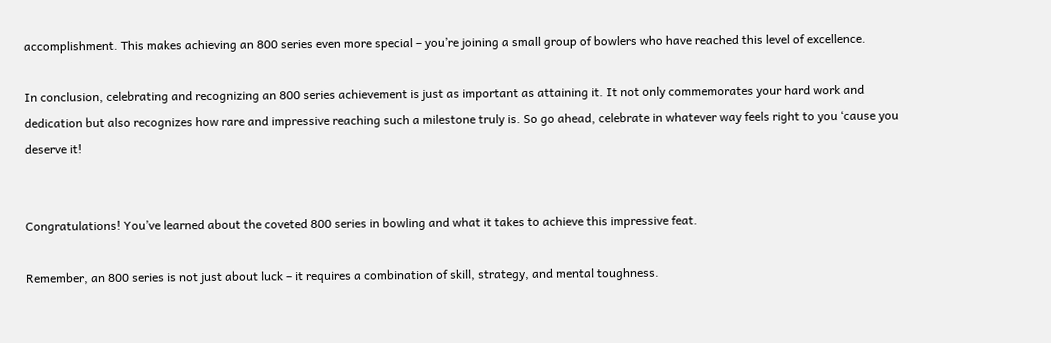accomplishment. This makes achieving an 800 series even more special – you’re joining a small group of bowlers who have reached this level of excellence.

In conclusion, celebrating and recognizing an 800 series achievement is just as important as attaining it. It not only commemorates your hard work and dedication but also recognizes how rare and impressive reaching such a milestone truly is. So go ahead, celebrate in whatever way feels right to you ‘cause you deserve it!


Congratulations! You’ve learned about the coveted 800 series in bowling and what it takes to achieve this impressive feat.

Remember, an 800 series is not just about luck – it requires a combination of skill, strategy, and mental toughness.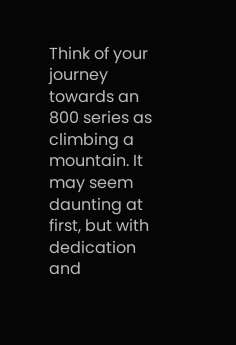Think of your journey towards an 800 series as climbing a mountain. It may seem daunting at first, but with dedication and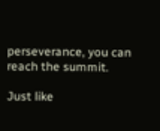perseverance, you can reach the summit.

Just like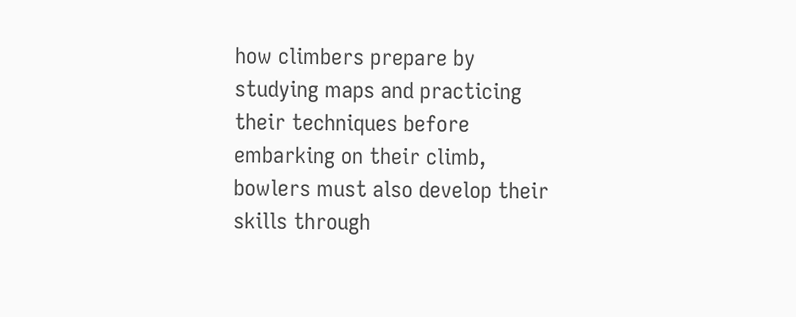how climbers prepare by studying maps and practicing their techniques before embarking on their climb, bowlers must also develop their skills through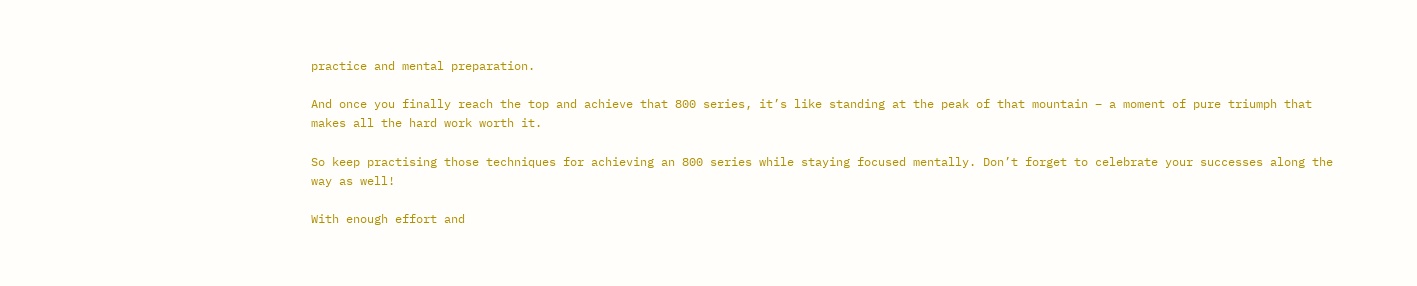practice and mental preparation.

And once you finally reach the top and achieve that 800 series, it’s like standing at the peak of that mountain – a moment of pure triumph that makes all the hard work worth it.

So keep practising those techniques for achieving an 800 series while staying focused mentally. Don’t forget to celebrate your successes along the way as well!

With enough effort and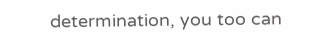determination, you too can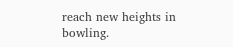reach new heights in bowling.